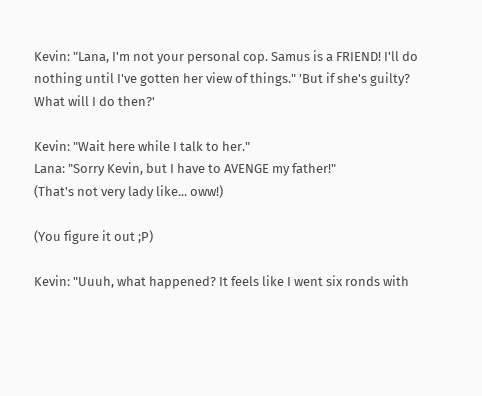Kevin: "Lana, I'm not your personal cop. Samus is a FRIEND! I'll do nothing until I've gotten her view of things." 'But if she's guilty? What will I do then?'

Kevin: "Wait here while I talk to her."
Lana: "Sorry Kevin, but I have to AVENGE my father!"
(That's not very lady like... oww!)

(You figure it out ;P)

Kevin: "Uuuh, what happened? It feels like I went six ronds with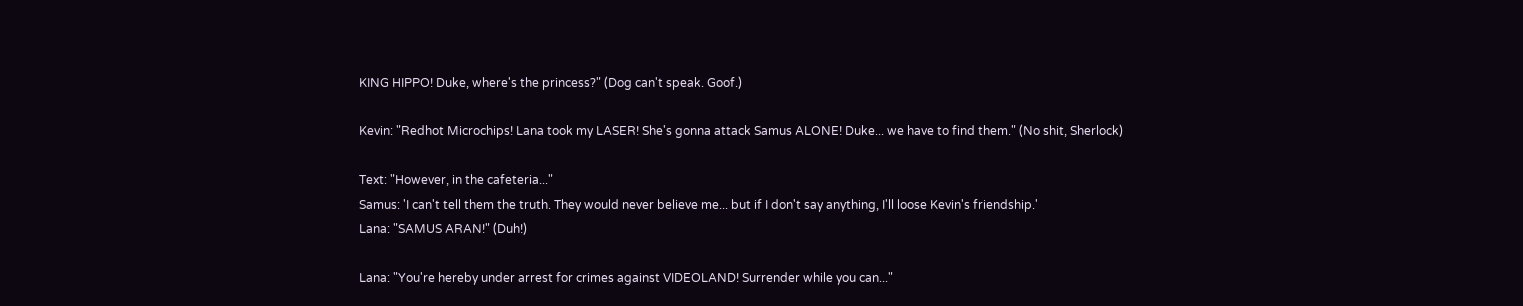KING HIPPO! Duke, where's the princess?" (Dog can't speak. Goof.)

Kevin: "Redhot Microchips! Lana took my LASER! She's gonna attack Samus ALONE! Duke... we have to find them." (No shit, Sherlock)

Text: "However, in the cafeteria..."
Samus: 'I can't tell them the truth. They would never believe me... but if I don't say anything, I'll loose Kevin's friendship.'
Lana: "SAMUS ARAN!" (Duh!)

Lana: "You're hereby under arrest for crimes against VIDEOLAND! Surrender while you can..."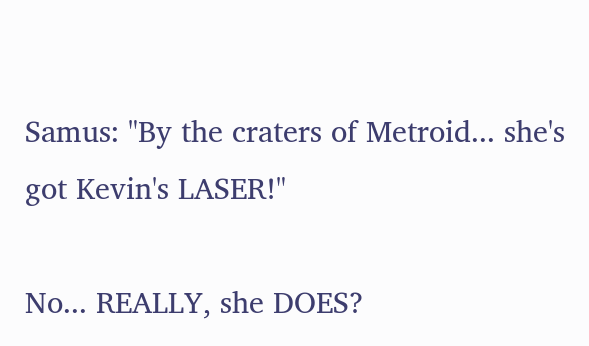Samus: "By the craters of Metroid... she's got Kevin's LASER!"

No... REALLY, she DOES?